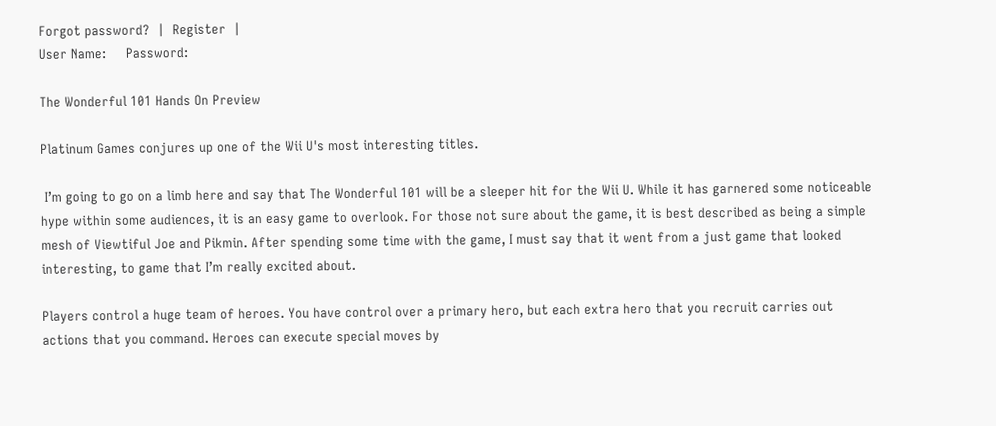Forgot password?  |  Register  |
User Name:     Password:

The Wonderful 101 Hands On Preview

Platinum Games conjures up one of the Wii U's most interesting titles.

 I’m going to go on a limb here and say that The Wonderful 101 will be a sleeper hit for the Wii U. While it has garnered some noticeable hype within some audiences, it is an easy game to overlook. For those not sure about the game, it is best described as being a simple mesh of Viewtiful Joe and Pikmin. After spending some time with the game, I must say that it went from a just game that looked interesting, to game that I’m really excited about.

Players control a huge team of heroes. You have control over a primary hero, but each extra hero that you recruit carries out actions that you command. Heroes can execute special moves by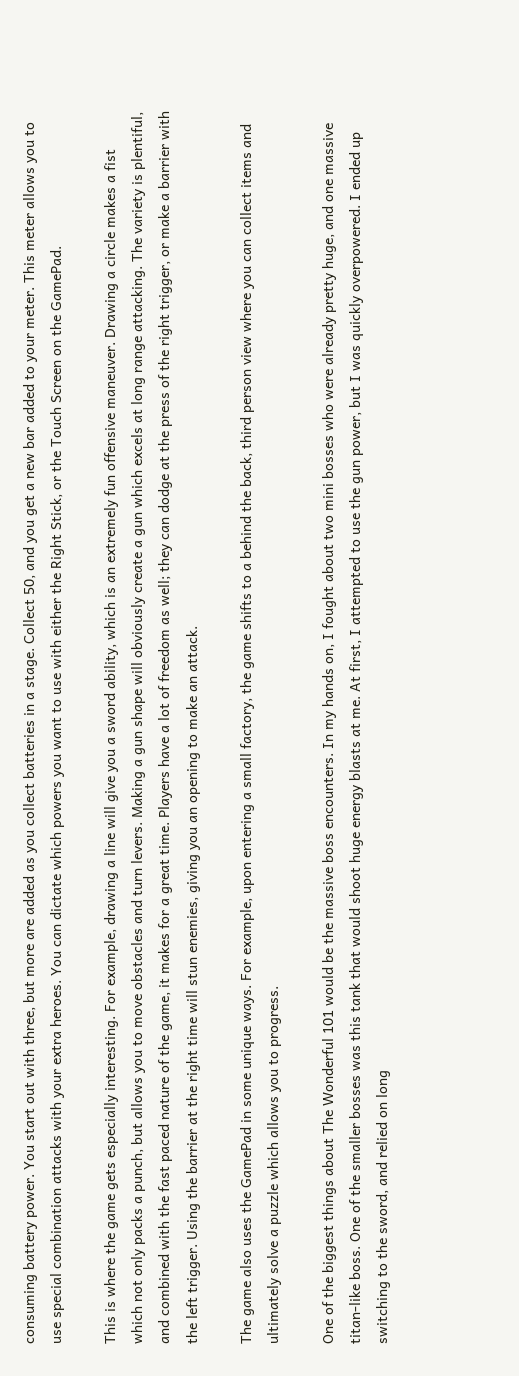consuming battery power. You start out with three, but more are added as you collect batteries in a stage. Collect 50, and you get a new bar added to your meter. This meter allows you to use special combination attacks with your extra heroes. You can dictate which powers you want to use with either the Right Stick, or the Touch Screen on the GamePad.

This is where the game gets especially interesting. For example, drawing a line will give you a sword ability, which is an extremely fun offensive maneuver. Drawing a circle makes a fist which not only packs a punch, but allows you to move obstacles and turn levers. Making a gun shape will obviously create a gun which excels at long range attacking. The variety is plentiful, and combined with the fast paced nature of the game, it makes for a great time. Players have a lot of freedom as well; they can dodge at the press of the right trigger, or make a barrier with the left trigger. Using the barrier at the right time will stun enemies, giving you an opening to make an attack.

The game also uses the GamePad in some unique ways. For example, upon entering a small factory, the game shifts to a behind the back, third person view where you can collect items and ultimately solve a puzzle which allows you to progress.

One of the biggest things about The Wonderful 101 would be the massive boss encounters. In my hands on, I fought about two mini bosses who were already pretty huge, and one massive titan-like boss. One of the smaller bosses was this tank that would shoot huge energy blasts at me. At first, I attempted to use the gun power, but I was quickly overpowered. I ended up switching to the sword, and relied on long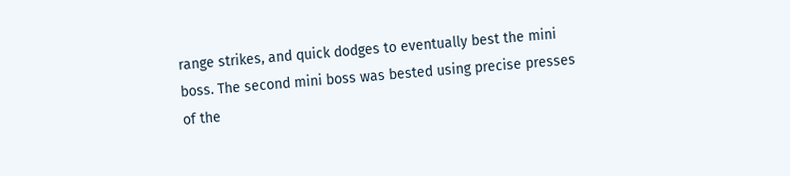range strikes, and quick dodges to eventually best the mini boss. The second mini boss was bested using precise presses of the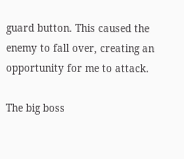guard button. This caused the enemy to fall over, creating an opportunity for me to attack.

The big boss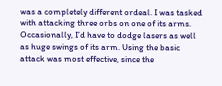was a completely different ordeal. I was tasked with attacking three orbs on one of its arms. Occasionally, I’d have to dodge lasers as well as huge swings of its arm. Using the basic attack was most effective, since the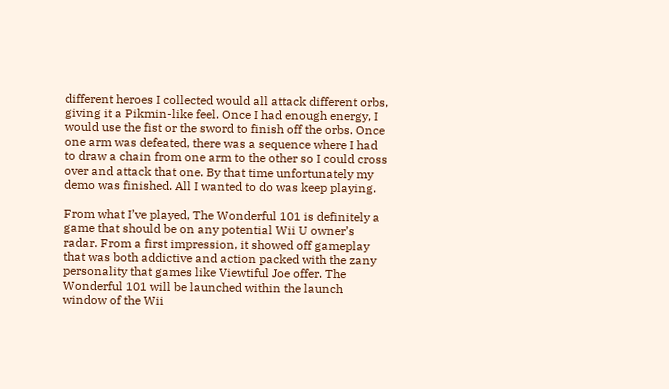different heroes I collected would all attack different orbs, giving it a Pikmin-like feel. Once I had enough energy, I would use the fist or the sword to finish off the orbs. Once one arm was defeated, there was a sequence where I had to draw a chain from one arm to the other so I could cross over and attack that one. By that time unfortunately my demo was finished. All I wanted to do was keep playing.

From what I’ve played, The Wonderful 101 is definitely a game that should be on any potential Wii U owner’s radar. From a first impression, it showed off gameplay that was both addictive and action packed with the zany personality that games like Viewtiful Joe offer. The Wonderful 101 will be launched within the launch window of the Wii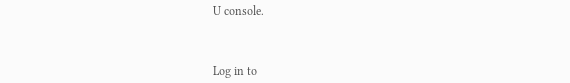U console.



Log in to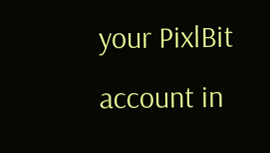your PixlBit account in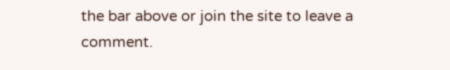the bar above or join the site to leave a comment.